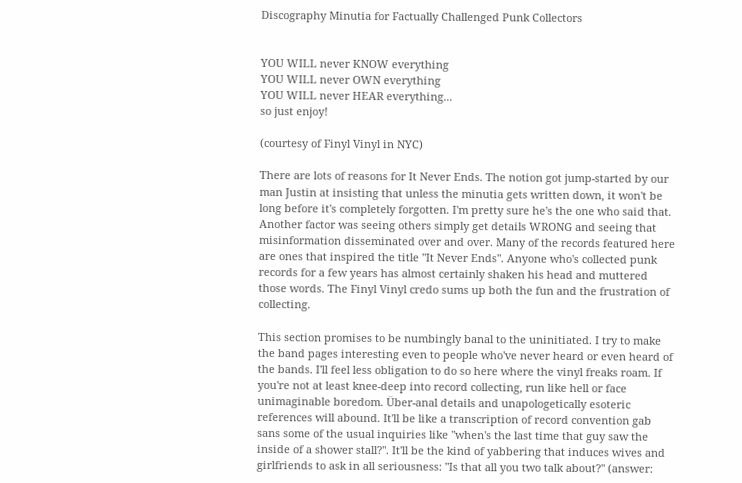Discography Minutia for Factually Challenged Punk Collectors


YOU WILL never KNOW everything
YOU WILL never OWN everything
YOU WILL never HEAR everything...
so just enjoy!

(courtesy of Finyl Vinyl in NYC)

There are lots of reasons for It Never Ends. The notion got jump-started by our man Justin at insisting that unless the minutia gets written down, it won't be long before it's completely forgotten. I'm pretty sure he's the one who said that. Another factor was seeing others simply get details WRONG and seeing that misinformation disseminated over and over. Many of the records featured here are ones that inspired the title "It Never Ends". Anyone who's collected punk records for a few years has almost certainly shaken his head and muttered those words. The Finyl Vinyl credo sums up both the fun and the frustration of collecting.

This section promises to be numbingly banal to the uninitiated. I try to make the band pages interesting even to people who've never heard or even heard of the bands. I'll feel less obligation to do so here where the vinyl freaks roam. If you're not at least knee-deep into record collecting, run like hell or face unimaginable boredom. Über-anal details and unapologetically esoteric references will abound. It'll be like a transcription of record convention gab sans some of the usual inquiries like "when's the last time that guy saw the inside of a shower stall?". It'll be the kind of yabbering that induces wives and girlfriends to ask in all seriousness: "Is that all you two talk about?" (answer: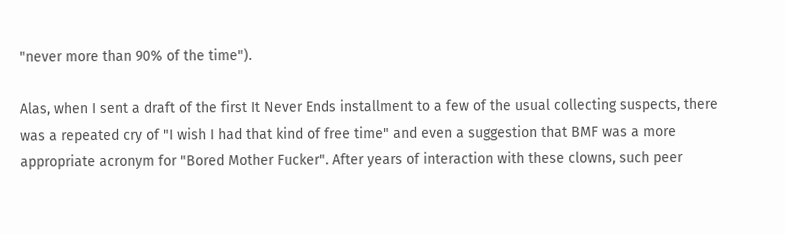"never more than 90% of the time").

Alas, when I sent a draft of the first It Never Ends installment to a few of the usual collecting suspects, there was a repeated cry of "I wish I had that kind of free time" and even a suggestion that BMF was a more appropriate acronym for "Bored Mother Fucker". After years of interaction with these clowns, such peer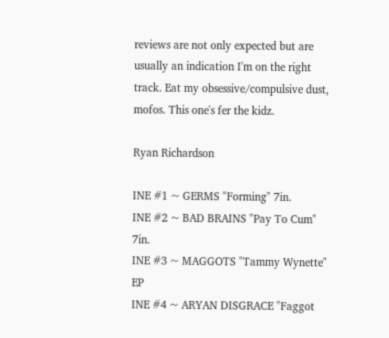reviews are not only expected but are usually an indication I'm on the right track. Eat my obsessive/compulsive dust, mofos. This one's fer the kidz.

Ryan Richardson

INE #1 ~ GERMS "Forming" 7in.
INE #2 ~ BAD BRAINS "Pay To Cum" 7in.
INE #3 ~ MAGGOTS "Tammy Wynette" EP
INE #4 ~ ARYAN DISGRACE "Faggot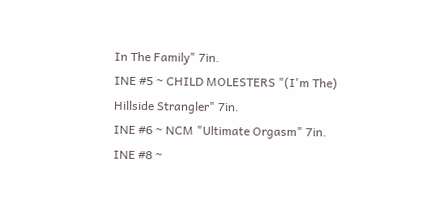In The Family" 7in.
INE #5 ~ CHILD MOLESTERS "(I'm The) Hillside Strangler" 7in.
INE #6 ~ NCM "Ultimate Orgasm" 7in.
INE #8 ~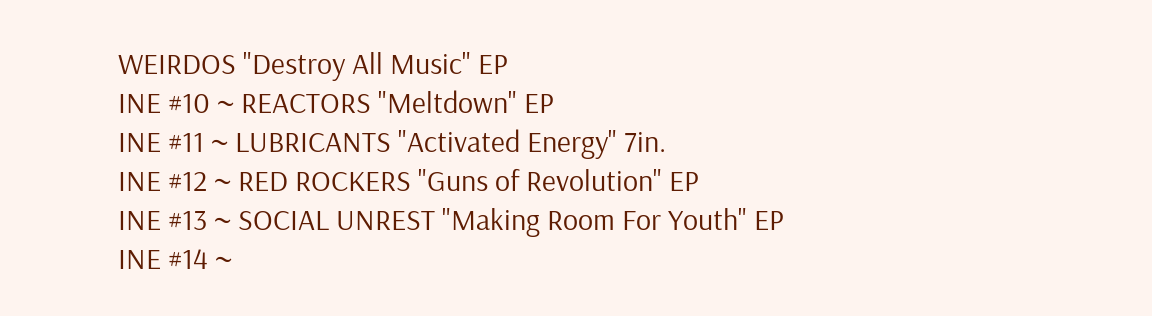WEIRDOS "Destroy All Music" EP
INE #10 ~ REACTORS "Meltdown" EP
INE #11 ~ LUBRICANTS "Activated Energy" 7in.
INE #12 ~ RED ROCKERS "Guns of Revolution" EP
INE #13 ~ SOCIAL UNREST "Making Room For Youth" EP
INE #14 ~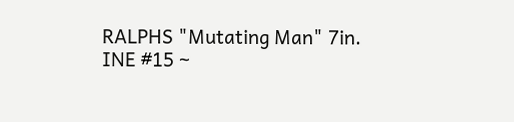RALPHS "Mutating Man" 7in.
INE #15 ~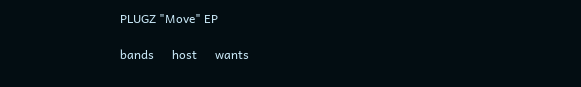PLUGZ "Move" EP

bands      host      wants